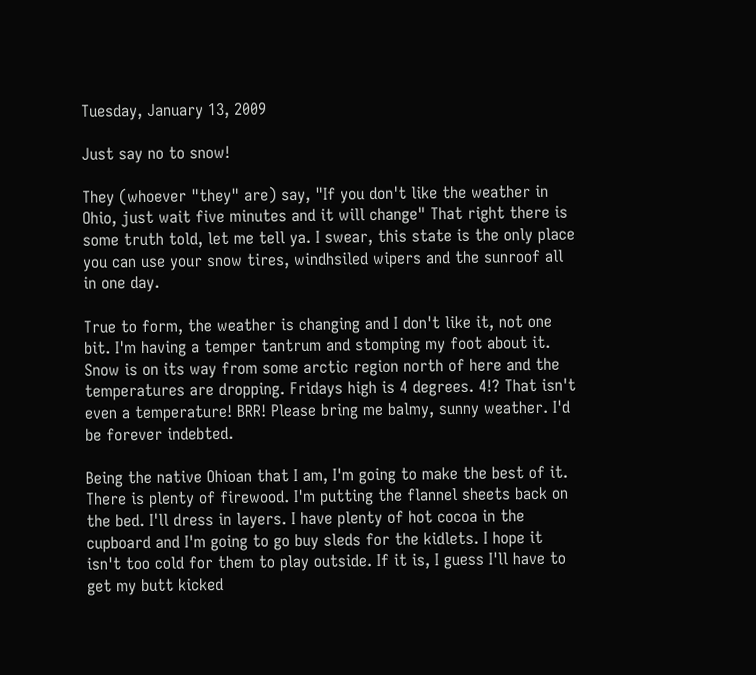Tuesday, January 13, 2009

Just say no to snow!

They (whoever "they" are) say, "If you don't like the weather in Ohio, just wait five minutes and it will change" That right there is some truth told, let me tell ya. I swear, this state is the only place you can use your snow tires, windhsiled wipers and the sunroof all in one day.

True to form, the weather is changing and I don't like it, not one bit. I'm having a temper tantrum and stomping my foot about it. Snow is on its way from some arctic region north of here and the temperatures are dropping. Fridays high is 4 degrees. 4!? That isn't even a temperature! BRR! Please bring me balmy, sunny weather. I'd be forever indebted.

Being the native Ohioan that I am, I'm going to make the best of it. There is plenty of firewood. I'm putting the flannel sheets back on the bed. I'll dress in layers. I have plenty of hot cocoa in the cupboard and I'm going to go buy sleds for the kidlets. I hope it isn't too cold for them to play outside. If it is, I guess I'll have to get my butt kicked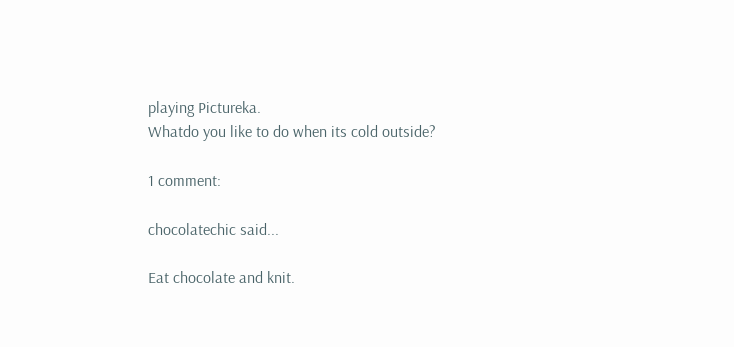playing Pictureka.
Whatdo you like to do when its cold outside?

1 comment:

chocolatechic said...

Eat chocolate and knit.